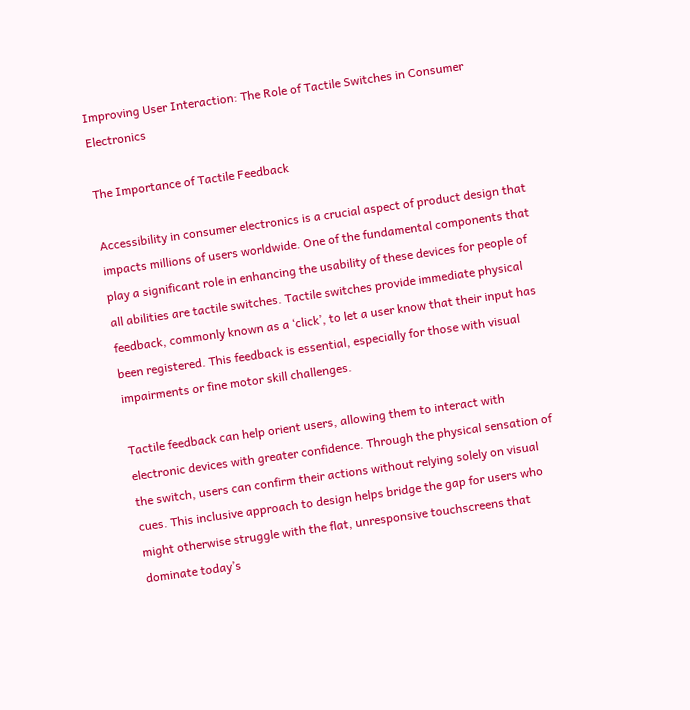Improving User Interaction: The Role of Tactile Switches in Consumer Electronics

The Importance of Tactile Feedback

Accessibility in consumer electronics is a crucial aspect of product design that impacts millions of users worldwide. One of the fundamental components that play a significant role in enhancing the usability of these devices for people of all abilities are tactile switches. Tactile switches provide immediate physical feedback, commonly known as a ‘click’, to let a user know that their input has been registered. This feedback is essential, especially for those with visual impairments or fine motor skill challenges.

Tactile feedback can help orient users, allowing them to interact with electronic devices with greater confidence. Through the physical sensation of the switch, users can confirm their actions without relying solely on visual cues. This inclusive approach to design helps bridge the gap for users who might otherwise struggle with the flat, unresponsive touchscreens that dominate today’s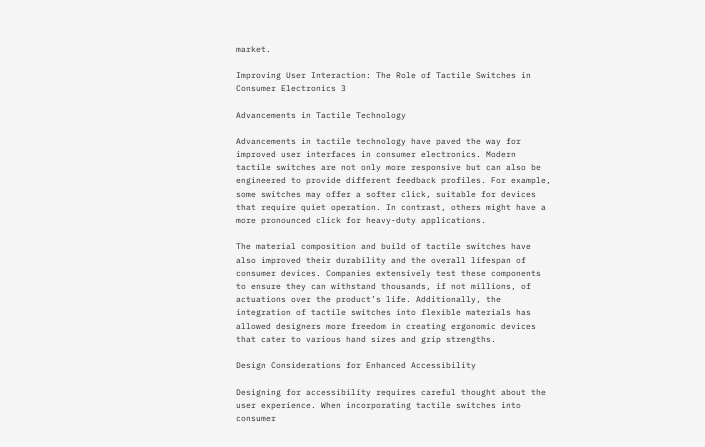market.

Improving User Interaction: The Role of Tactile Switches in Consumer Electronics 3

Advancements in Tactile Technology

Advancements in tactile technology have paved the way for improved user interfaces in consumer electronics. Modern tactile switches are not only more responsive but can also be engineered to provide different feedback profiles. For example, some switches may offer a softer click, suitable for devices that require quiet operation. In contrast, others might have a more pronounced click for heavy-duty applications.

The material composition and build of tactile switches have also improved their durability and the overall lifespan of consumer devices. Companies extensively test these components to ensure they can withstand thousands, if not millions, of actuations over the product’s life. Additionally, the integration of tactile switches into flexible materials has allowed designers more freedom in creating ergonomic devices that cater to various hand sizes and grip strengths.

Design Considerations for Enhanced Accessibility

Designing for accessibility requires careful thought about the user experience. When incorporating tactile switches into consumer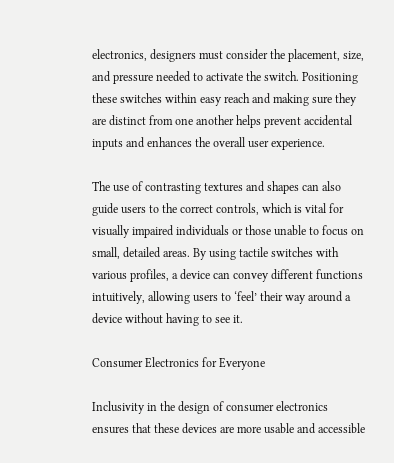electronics, designers must consider the placement, size, and pressure needed to activate the switch. Positioning these switches within easy reach and making sure they are distinct from one another helps prevent accidental inputs and enhances the overall user experience.

The use of contrasting textures and shapes can also guide users to the correct controls, which is vital for visually impaired individuals or those unable to focus on small, detailed areas. By using tactile switches with various profiles, a device can convey different functions intuitively, allowing users to ‘feel’ their way around a device without having to see it.

Consumer Electronics for Everyone

Inclusivity in the design of consumer electronics ensures that these devices are more usable and accessible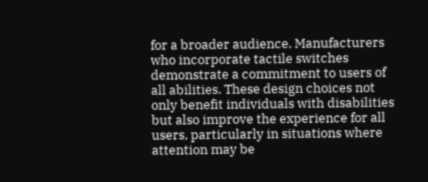for a broader audience. Manufacturers who incorporate tactile switches demonstrate a commitment to users of all abilities. These design choices not only benefit individuals with disabilities but also improve the experience for all users, particularly in situations where attention may be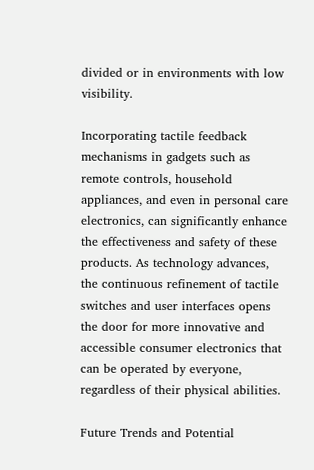divided or in environments with low visibility.

Incorporating tactile feedback mechanisms in gadgets such as remote controls, household appliances, and even in personal care electronics, can significantly enhance the effectiveness and safety of these products. As technology advances, the continuous refinement of tactile switches and user interfaces opens the door for more innovative and accessible consumer electronics that can be operated by everyone, regardless of their physical abilities.

Future Trends and Potential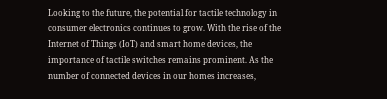Looking to the future, the potential for tactile technology in consumer electronics continues to grow. With the rise of the Internet of Things (IoT) and smart home devices, the importance of tactile switches remains prominent. As the number of connected devices in our homes increases,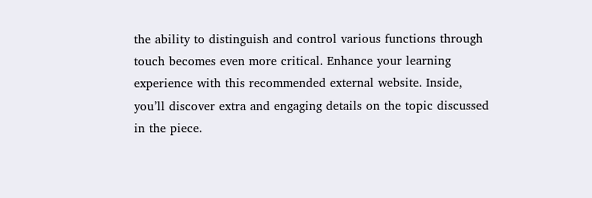the ability to distinguish and control various functions through touch becomes even more critical. Enhance your learning experience with this recommended external website. Inside, you’ll discover extra and engaging details on the topic discussed in the piece.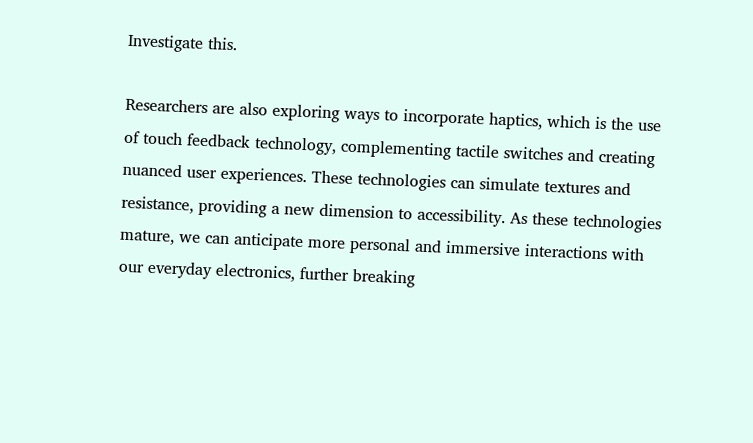Investigate this.

Researchers are also exploring ways to incorporate haptics, which is the use of touch feedback technology, complementing tactile switches and creating nuanced user experiences. These technologies can simulate textures and resistance, providing a new dimension to accessibility. As these technologies mature, we can anticipate more personal and immersive interactions with our everyday electronics, further breaking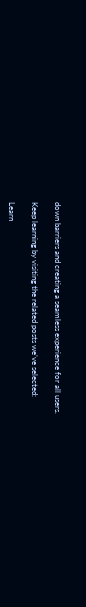down barriers and creating a seamless experience for all users.

Keep learning by visiting the related posts we’ve selected:

Learn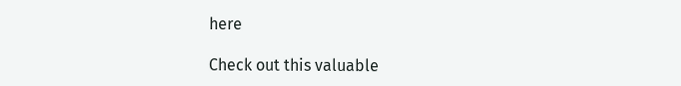here

Check out this valuable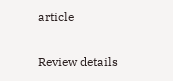article

Review details